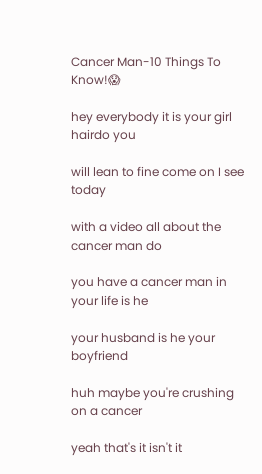Cancer Man-10 Things To Know!😱

hey everybody it is your girl hairdo you

will lean to fine come on I see today

with a video all about the cancer man do

you have a cancer man in your life is he

your husband is he your boyfriend

huh maybe you're crushing on a cancer

yeah that's it isn't it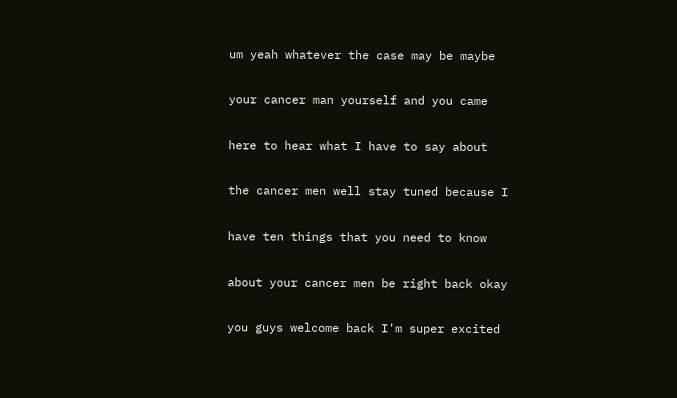um yeah whatever the case may be maybe

your cancer man yourself and you came

here to hear what I have to say about

the cancer men well stay tuned because I

have ten things that you need to know

about your cancer men be right back okay

you guys welcome back I'm super excited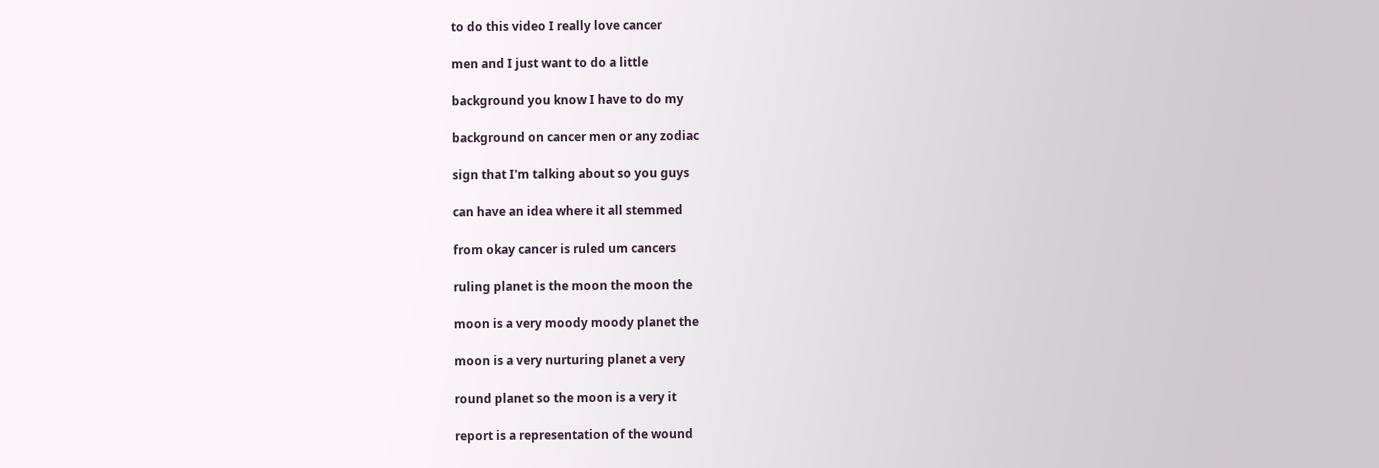to do this video I really love cancer

men and I just want to do a little

background you know I have to do my

background on cancer men or any zodiac

sign that I'm talking about so you guys

can have an idea where it all stemmed

from okay cancer is ruled um cancers

ruling planet is the moon the moon the

moon is a very moody moody planet the

moon is a very nurturing planet a very

round planet so the moon is a very it

report is a representation of the wound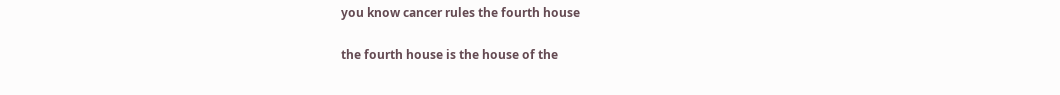you know cancer rules the fourth house

the fourth house is the house of the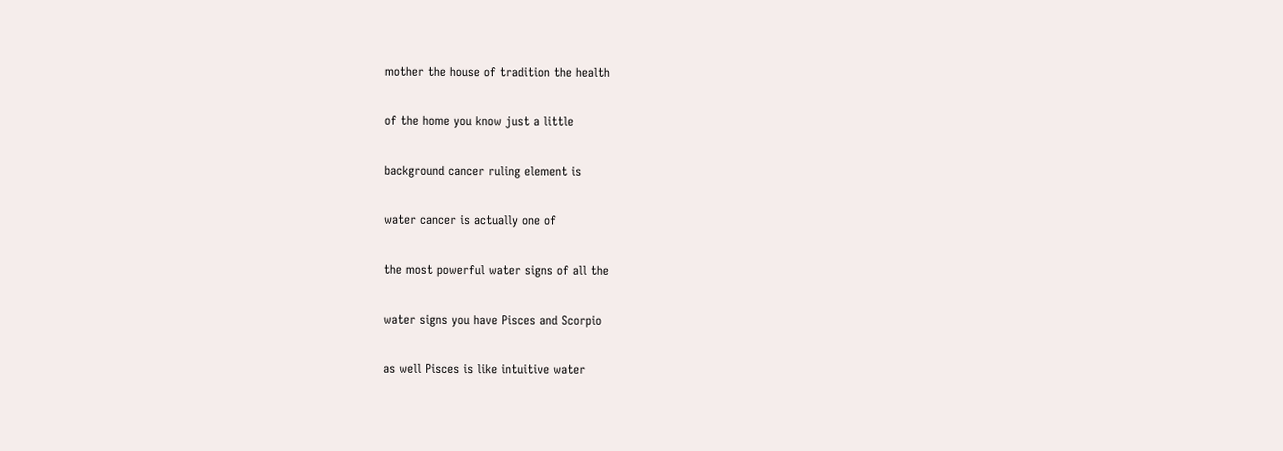mother the house of tradition the health

of the home you know just a little

background cancer ruling element is

water cancer is actually one of

the most powerful water signs of all the

water signs you have Pisces and Scorpio

as well Pisces is like intuitive water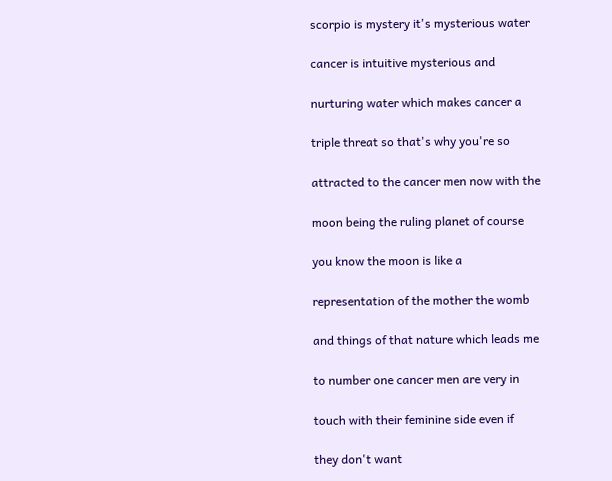scorpio is mystery it's mysterious water

cancer is intuitive mysterious and

nurturing water which makes cancer a

triple threat so that's why you're so

attracted to the cancer men now with the

moon being the ruling planet of course

you know the moon is like a

representation of the mother the womb

and things of that nature which leads me

to number one cancer men are very in

touch with their feminine side even if

they don't want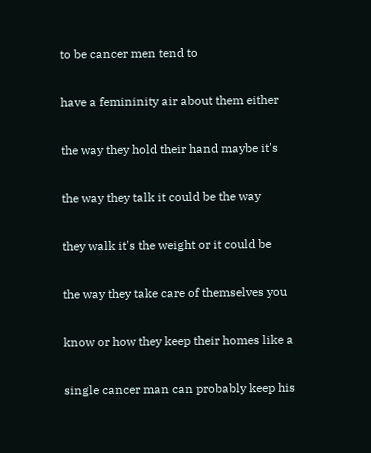to be cancer men tend to

have a femininity air about them either

the way they hold their hand maybe it's

the way they talk it could be the way

they walk it's the weight or it could be

the way they take care of themselves you

know or how they keep their homes like a

single cancer man can probably keep his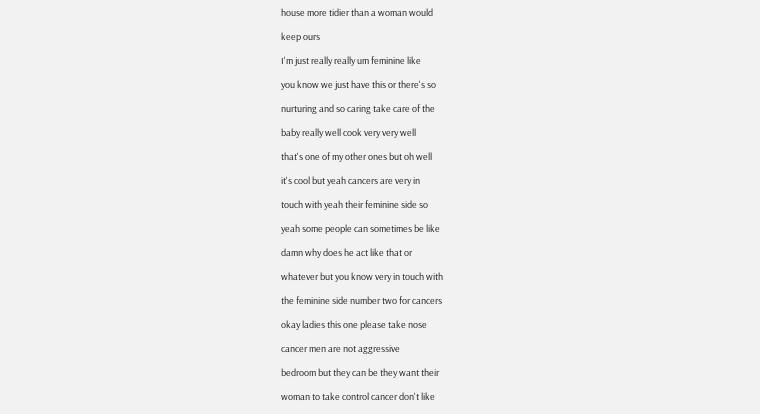house more tidier than a woman would

keep ours

I'm just really really um feminine like

you know we just have this or there's so

nurturing and so caring take care of the

baby really well cook very very well

that's one of my other ones but oh well

it's cool but yeah cancers are very in

touch with yeah their feminine side so

yeah some people can sometimes be like

damn why does he act like that or

whatever but you know very in touch with

the feminine side number two for cancers

okay ladies this one please take nose

cancer men are not aggressive

bedroom but they can be they want their

woman to take control cancer don't like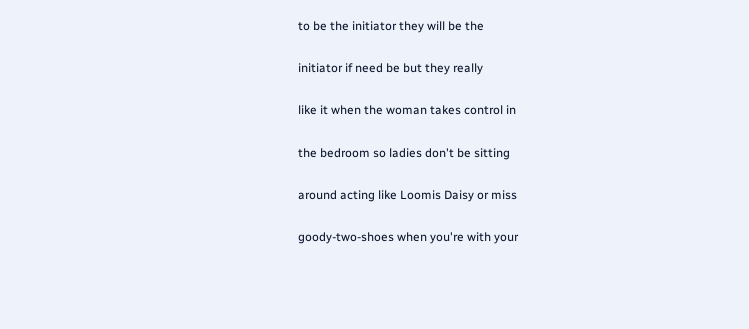to be the initiator they will be the

initiator if need be but they really

like it when the woman takes control in

the bedroom so ladies don't be sitting

around acting like Loomis Daisy or miss

goody-two-shoes when you're with your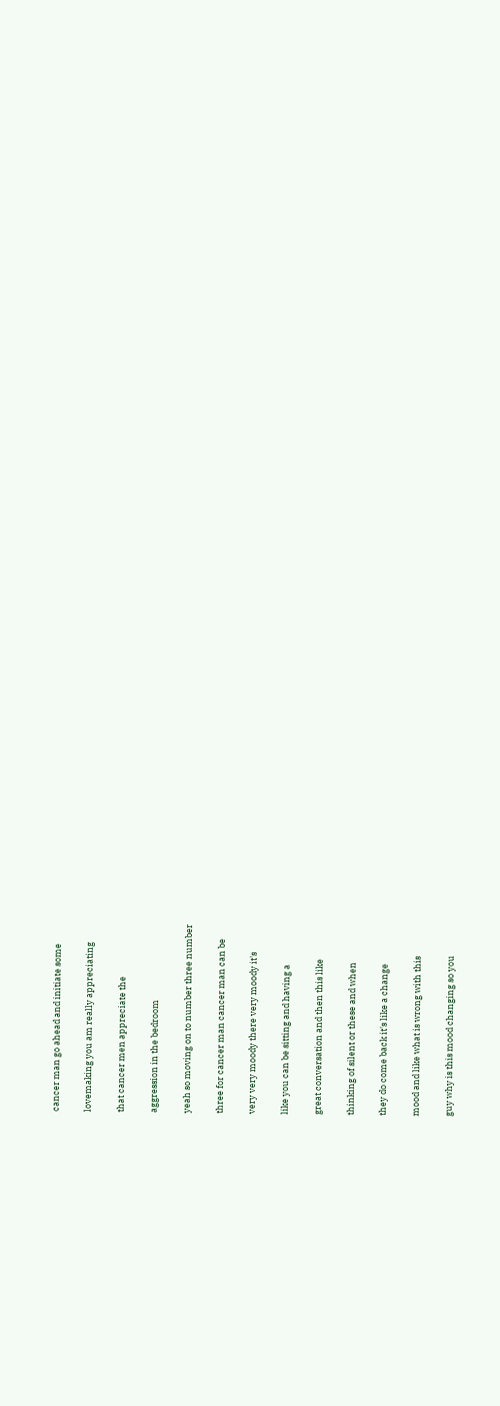cancer man go ahead and initiate some

lovemaking you am really appreciating

that cancer men appreciate the

aggression in the bedroom

yeah so moving on to number three number

three for cancer man cancer man can be

very very moody there very moody it's

like you can be sitting and having a

great conversation and then this like

thinking of silent or these and when

they do come back it's like a change

mood and like what is wrong with this

guy why is this mood changing so you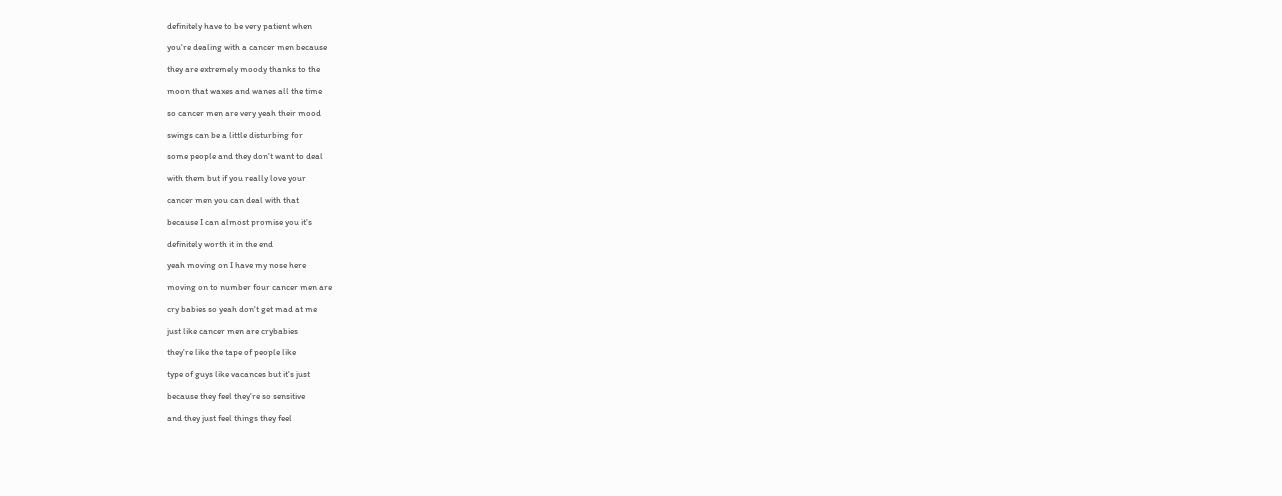definitely have to be very patient when

you're dealing with a cancer men because

they are extremely moody thanks to the

moon that waxes and wanes all the time

so cancer men are very yeah their mood

swings can be a little disturbing for

some people and they don't want to deal

with them but if you really love your

cancer men you can deal with that

because I can almost promise you it's

definitely worth it in the end

yeah moving on I have my nose here

moving on to number four cancer men are

cry babies so yeah don't get mad at me

just like cancer men are crybabies

they're like the tape of people like

type of guys like vacances but it's just

because they feel they're so sensitive

and they just feel things they feel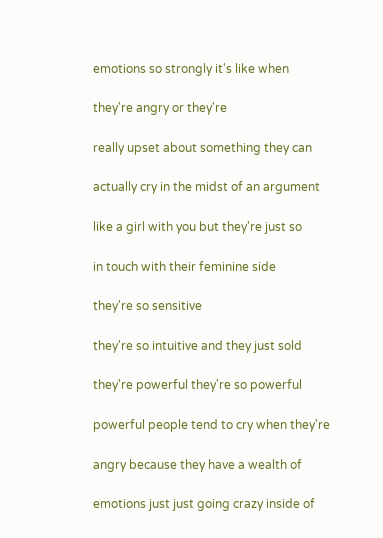emotions so strongly it's like when

they're angry or they're

really upset about something they can

actually cry in the midst of an argument

like a girl with you but they're just so

in touch with their feminine side

they're so sensitive

they're so intuitive and they just sold

they're powerful they're so powerful

powerful people tend to cry when they're

angry because they have a wealth of

emotions just just going crazy inside of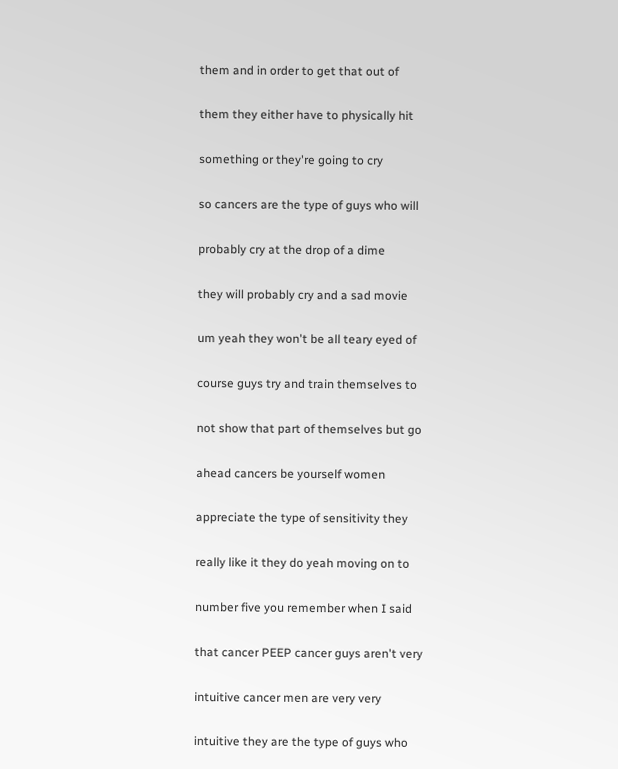them and in order to get that out of

them they either have to physically hit

something or they're going to cry

so cancers are the type of guys who will

probably cry at the drop of a dime

they will probably cry and a sad movie

um yeah they won't be all teary eyed of

course guys try and train themselves to

not show that part of themselves but go

ahead cancers be yourself women

appreciate the type of sensitivity they

really like it they do yeah moving on to

number five you remember when I said

that cancer PEEP cancer guys aren't very

intuitive cancer men are very very

intuitive they are the type of guys who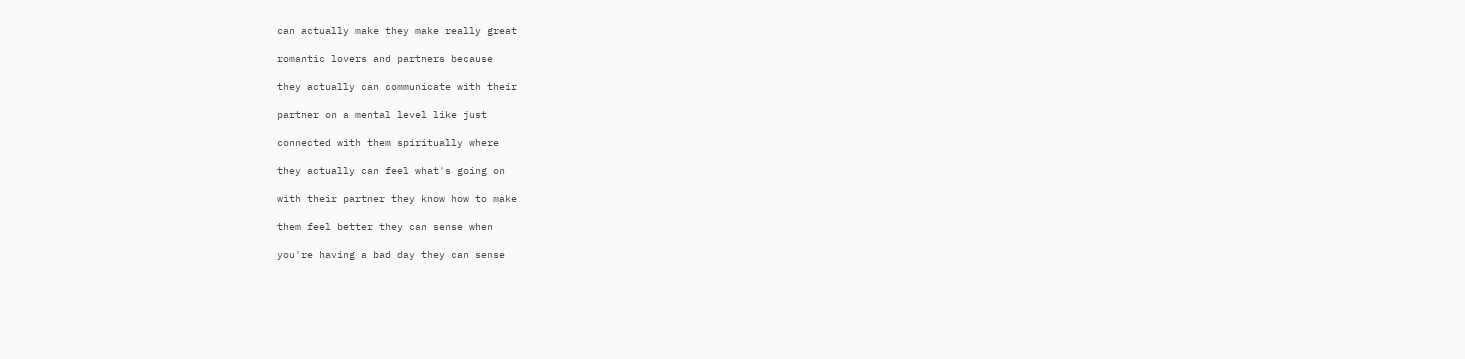can actually make they make really great

romantic lovers and partners because

they actually can communicate with their

partner on a mental level like just

connected with them spiritually where

they actually can feel what's going on

with their partner they know how to make

them feel better they can sense when

you're having a bad day they can sense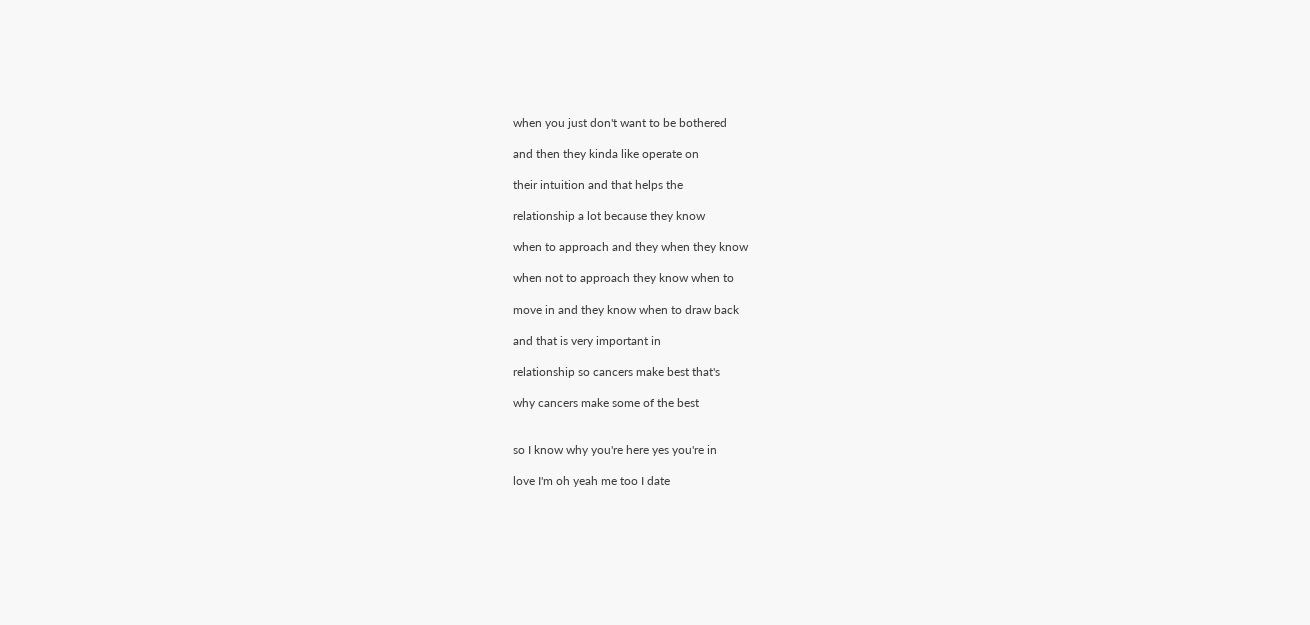when you just don't want to be bothered

and then they kinda like operate on

their intuition and that helps the

relationship a lot because they know

when to approach and they when they know

when not to approach they know when to

move in and they know when to draw back

and that is very important in

relationship so cancers make best that's

why cancers make some of the best


so I know why you're here yes you're in

love I'm oh yeah me too I date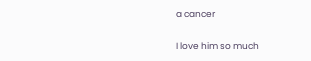a cancer

I love him so much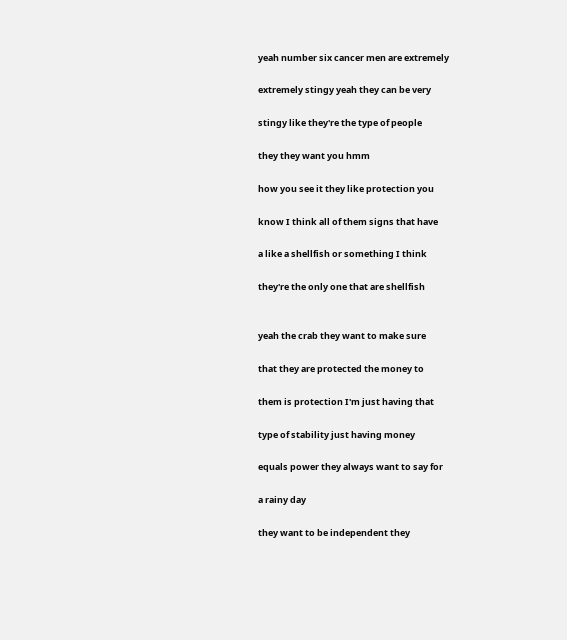yeah number six cancer men are extremely

extremely stingy yeah they can be very

stingy like they're the type of people

they they want you hmm

how you see it they like protection you

know I think all of them signs that have

a like a shellfish or something I think

they're the only one that are shellfish


yeah the crab they want to make sure

that they are protected the money to

them is protection I'm just having that

type of stability just having money

equals power they always want to say for

a rainy day

they want to be independent they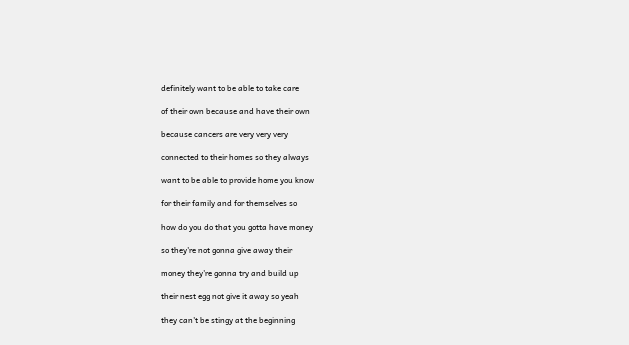definitely want to be able to take care

of their own because and have their own

because cancers are very very very

connected to their homes so they always

want to be able to provide home you know

for their family and for themselves so

how do you do that you gotta have money

so they're not gonna give away their

money they're gonna try and build up

their nest egg not give it away so yeah

they can't be stingy at the beginning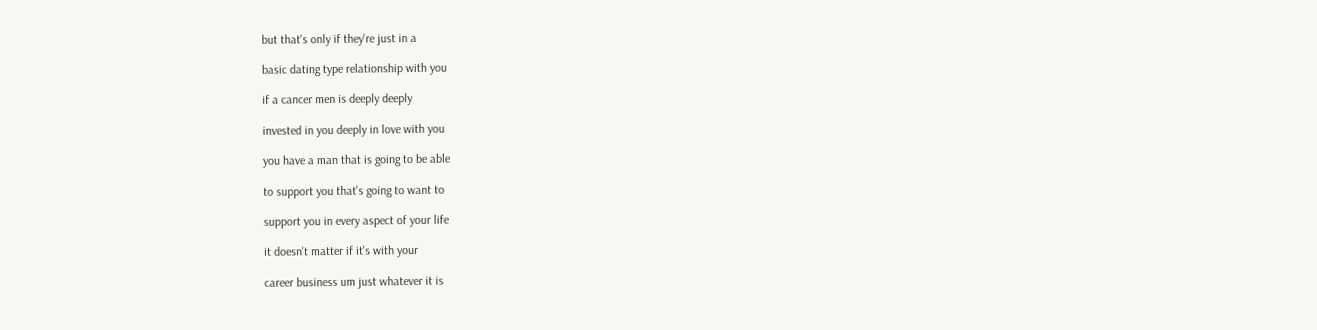but that's only if they're just in a

basic dating type relationship with you

if a cancer men is deeply deeply

invested in you deeply in love with you

you have a man that is going to be able

to support you that's going to want to

support you in every aspect of your life

it doesn't matter if it's with your

career business um just whatever it is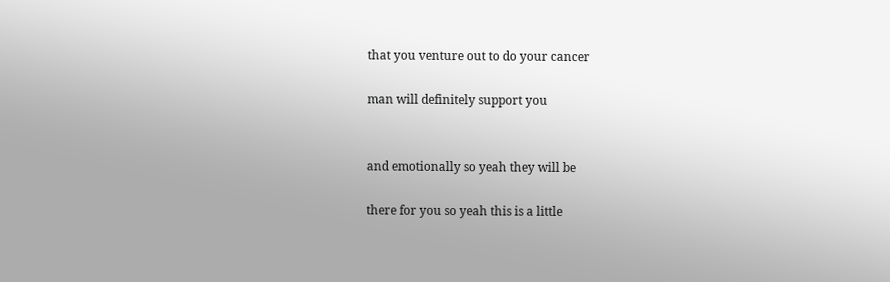that you venture out to do your cancer

man will definitely support you


and emotionally so yeah they will be

there for you so yeah this is a little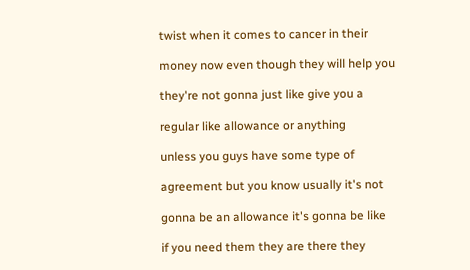twist when it comes to cancer in their

money now even though they will help you

they're not gonna just like give you a

regular like allowance or anything

unless you guys have some type of

agreement but you know usually it's not

gonna be an allowance it's gonna be like

if you need them they are there they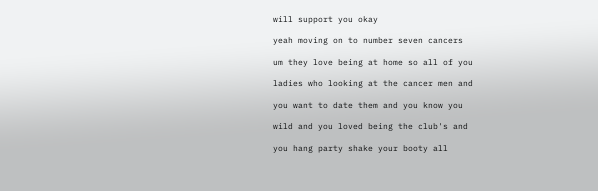will support you okay

yeah moving on to number seven cancers

um they love being at home so all of you

ladies who looking at the cancer men and

you want to date them and you know you

wild and you loved being the club's and

you hang party shake your booty all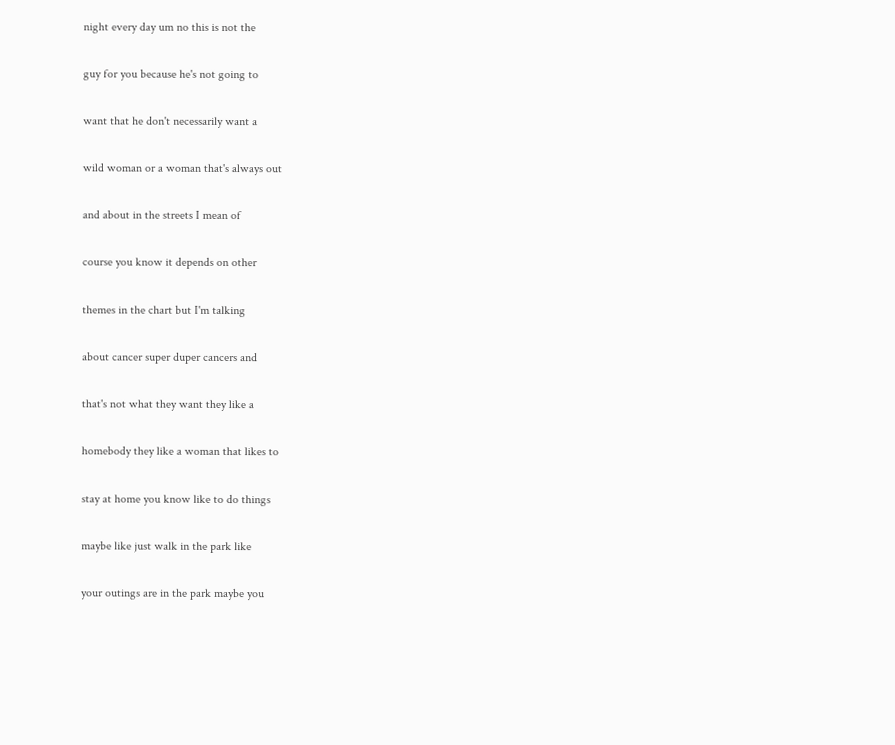night every day um no this is not the

guy for you because he's not going to

want that he don't necessarily want a

wild woman or a woman that's always out

and about in the streets I mean of

course you know it depends on other

themes in the chart but I'm talking

about cancer super duper cancers and

that's not what they want they like a

homebody they like a woman that likes to

stay at home you know like to do things

maybe like just walk in the park like

your outings are in the park maybe you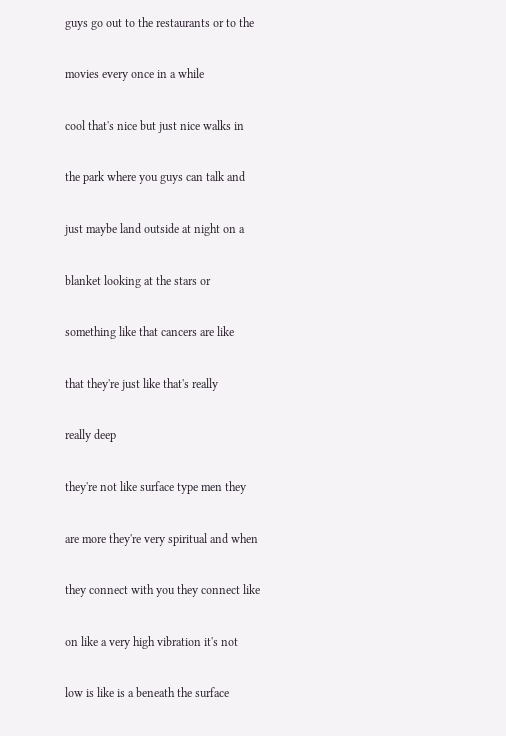guys go out to the restaurants or to the

movies every once in a while

cool that's nice but just nice walks in

the park where you guys can talk and

just maybe land outside at night on a

blanket looking at the stars or

something like that cancers are like

that they're just like that's really

really deep

they're not like surface type men they

are more they're very spiritual and when

they connect with you they connect like

on like a very high vibration it's not

low is like is a beneath the surface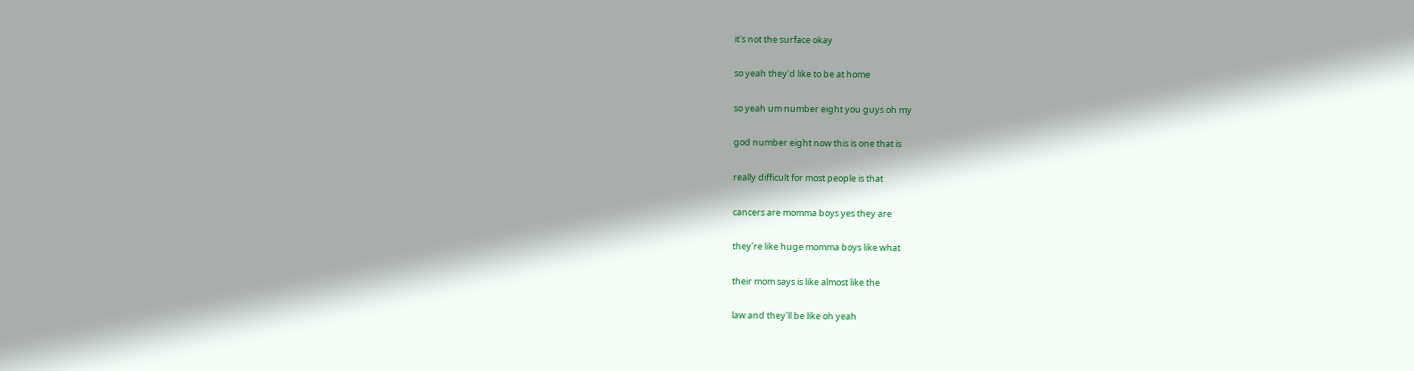it's not the surface okay

so yeah they'd like to be at home

so yeah um number eight you guys oh my

god number eight now this is one that is

really difficult for most people is that

cancers are momma boys yes they are

they're like huge momma boys like what

their mom says is like almost like the

law and they'll be like oh yeah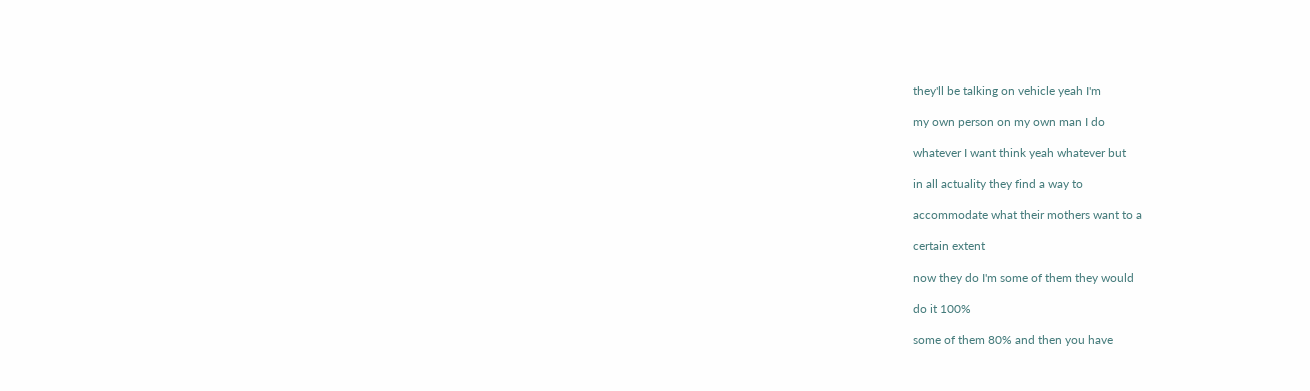they'll be talking on vehicle yeah I'm

my own person on my own man I do

whatever I want think yeah whatever but

in all actuality they find a way to

accommodate what their mothers want to a

certain extent

now they do I'm some of them they would

do it 100%

some of them 80% and then you have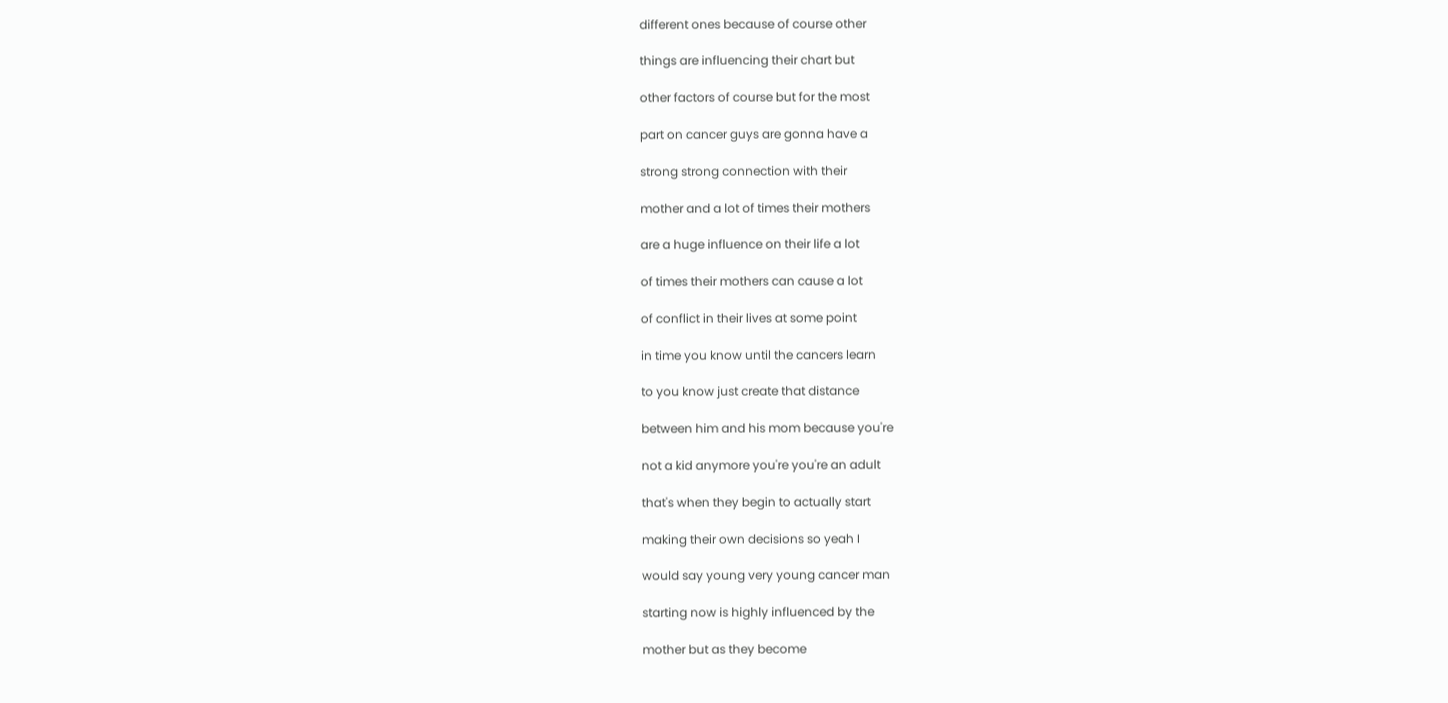different ones because of course other

things are influencing their chart but

other factors of course but for the most

part on cancer guys are gonna have a

strong strong connection with their

mother and a lot of times their mothers

are a huge influence on their life a lot

of times their mothers can cause a lot

of conflict in their lives at some point

in time you know until the cancers learn

to you know just create that distance

between him and his mom because you're

not a kid anymore you're you're an adult

that's when they begin to actually start

making their own decisions so yeah I

would say young very young cancer man

starting now is highly influenced by the

mother but as they become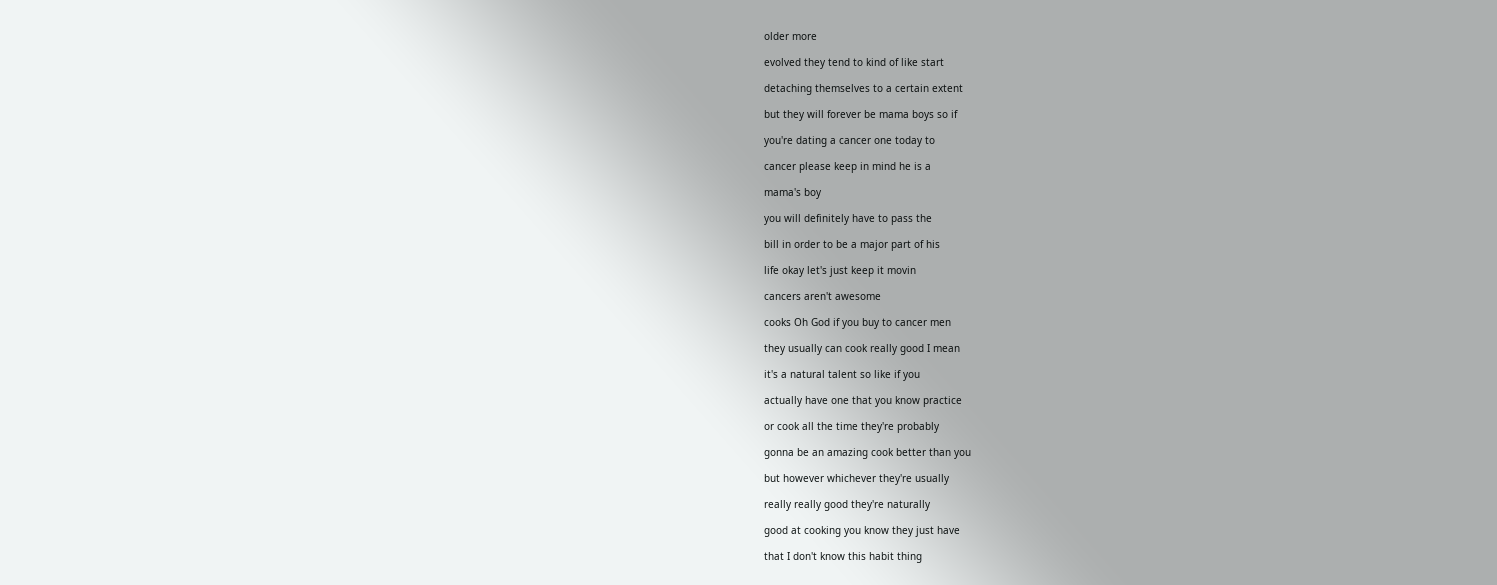older more

evolved they tend to kind of like start

detaching themselves to a certain extent

but they will forever be mama boys so if

you're dating a cancer one today to

cancer please keep in mind he is a

mama's boy

you will definitely have to pass the

bill in order to be a major part of his

life okay let's just keep it movin

cancers aren't awesome

cooks Oh God if you buy to cancer men

they usually can cook really good I mean

it's a natural talent so like if you

actually have one that you know practice

or cook all the time they're probably

gonna be an amazing cook better than you

but however whichever they're usually

really really good they're naturally

good at cooking you know they just have

that I don't know this habit thing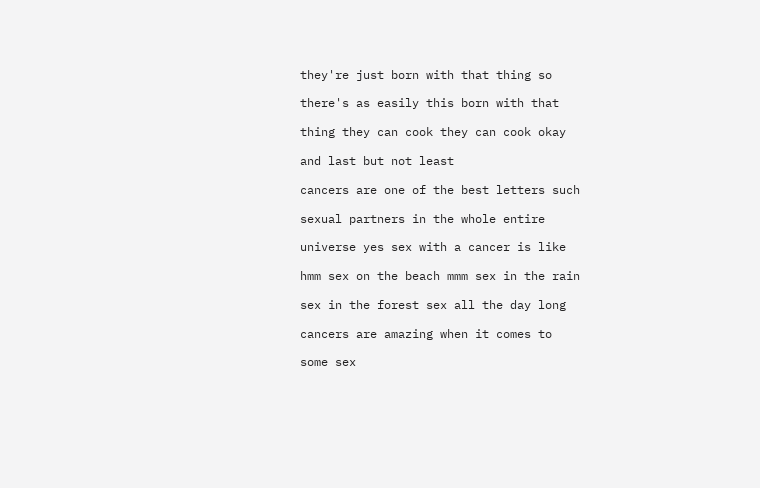they're just born with that thing so

there's as easily this born with that

thing they can cook they can cook okay

and last but not least

cancers are one of the best letters such

sexual partners in the whole entire

universe yes sex with a cancer is like

hmm sex on the beach mmm sex in the rain

sex in the forest sex all the day long

cancers are amazing when it comes to

some sex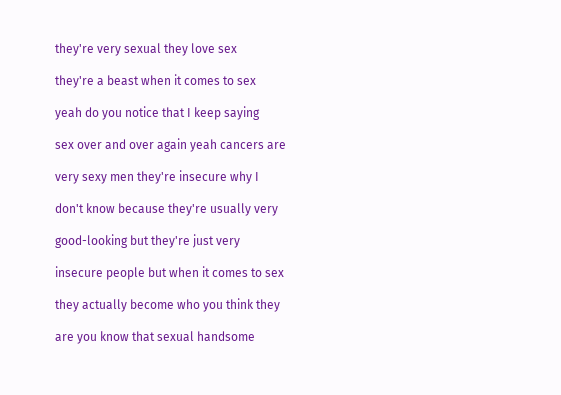they're very sexual they love sex

they're a beast when it comes to sex

yeah do you notice that I keep saying

sex over and over again yeah cancers are

very sexy men they're insecure why I

don't know because they're usually very

good-looking but they're just very

insecure people but when it comes to sex

they actually become who you think they

are you know that sexual handsome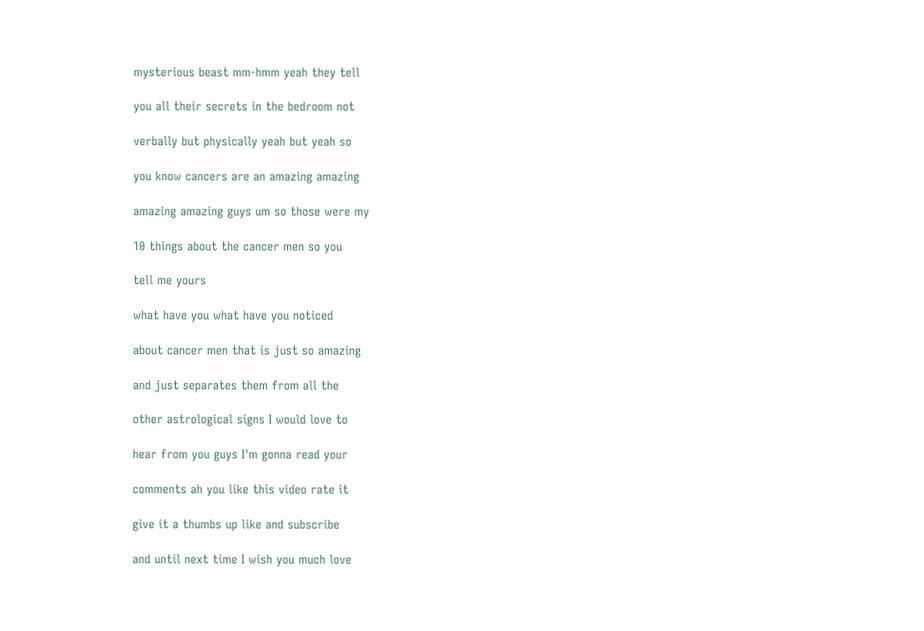mysterious beast mm-hmm yeah they tell

you all their secrets in the bedroom not

verbally but physically yeah but yeah so

you know cancers are an amazing amazing

amazing amazing guys um so those were my

10 things about the cancer men so you

tell me yours

what have you what have you noticed

about cancer men that is just so amazing

and just separates them from all the

other astrological signs I would love to

hear from you guys I'm gonna read your

comments ah you like this video rate it

give it a thumbs up like and subscribe

and until next time I wish you much love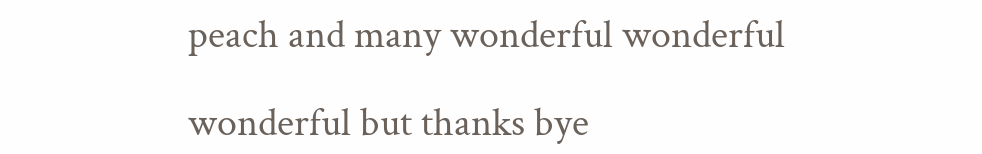peach and many wonderful wonderful

wonderful but thanks bye